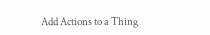Add Actions to a Thing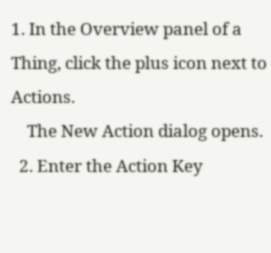1. In the Overview panel of a Thing, click the plus icon next to Actions.
    The New Action dialog opens.
  2. Enter the Action Key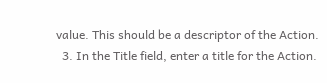value. This should be a descriptor of the Action.
  3. In the Title field, enter a title for the Action.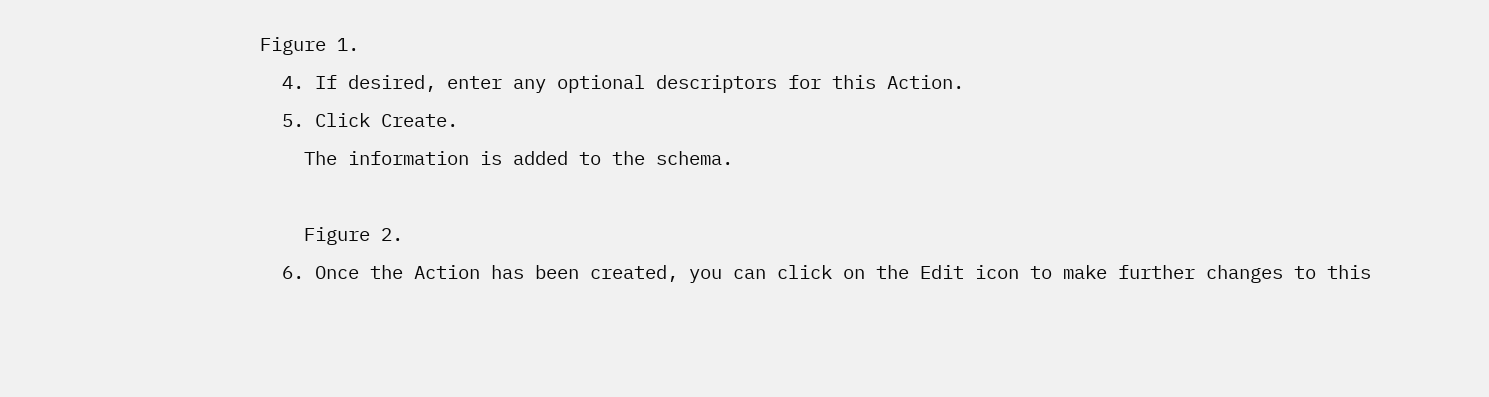Figure 1.
  4. If desired, enter any optional descriptors for this Action.
  5. Click Create.
    The information is added to the schema.

    Figure 2.
  6. Once the Action has been created, you can click on the Edit icon to make further changes to this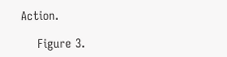Action.

    Figure 3.